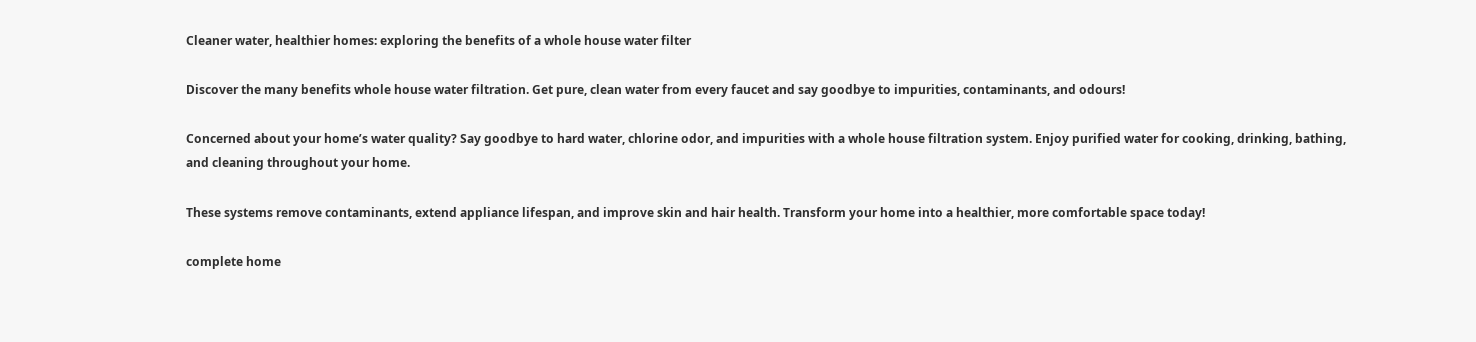Cleaner water, healthier homes: exploring the benefits of a whole house water filter

Discover the many benefits whole house water filtration. Get pure, clean water from every faucet and say goodbye to impurities, contaminants, and odours!

Concerned about your home’s water quality? Say goodbye to hard water, chlorine odor, and impurities with a whole house filtration system. Enjoy purified water for cooking, drinking, bathing, and cleaning throughout your home.

These systems remove contaminants, extend appliance lifespan, and improve skin and hair health. Transform your home into a healthier, more comfortable space today!

complete home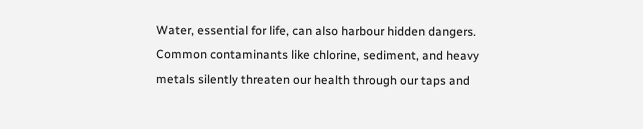Water, essential for life, can also harbour hidden dangers. Common contaminants like chlorine, sediment, and heavy metals silently threaten our health through our taps and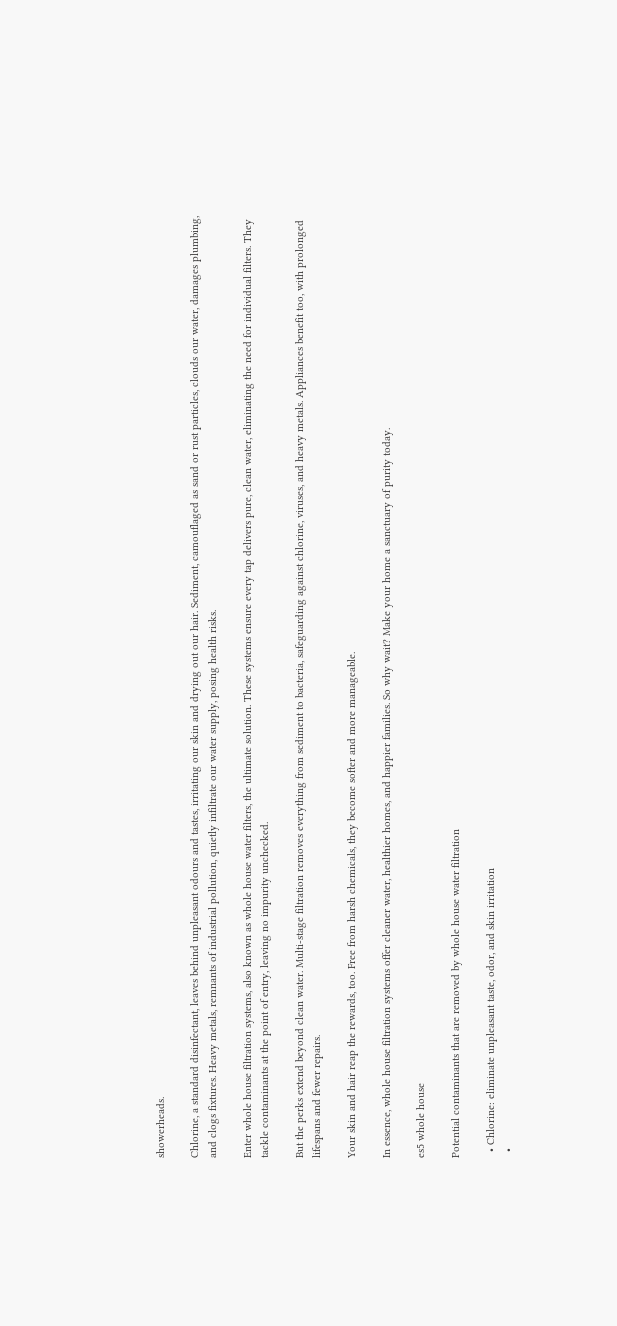showerheads.

Chlorine, a standard disinfectant, leaves behind unpleasant odours and tastes, irritating our skin and drying out our hair. Sediment, camouflaged as sand or rust particles, clouds our water, damages plumbing, and clogs fixtures. Heavy metals, remnants of industrial pollution, quietly infiltrate our water supply, posing health risks.

Enter whole house filtration systems, also known as whole house water filters, the ultimate solution. These systems ensure every tap delivers pure, clean water, eliminating the need for individual filters. They tackle contaminants at the point of entry, leaving no impurity unchecked.

But the perks extend beyond clean water. Multi-stage filtration removes everything from sediment to bacteria, safeguarding against chlorine, viruses, and heavy metals. Appliances benefit too, with prolonged lifespans and fewer repairs.

Your skin and hair reap the rewards, too. Free from harsh chemicals, they become softer and more manageable.

In essence, whole house filtration systems offer cleaner water, healthier homes, and happier families. So why wait? Make your home a sanctuary of purity today.

es5 whole house

Potential contaminants that are removed by whole house water filtration

  • Chlorine: eliminate unpleasant taste, odor, and skin irritation
  •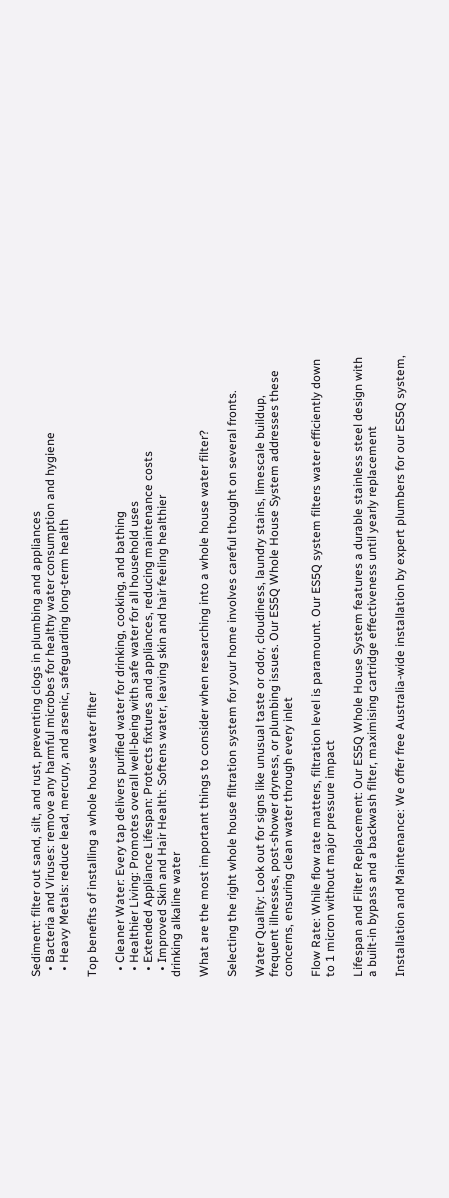Sediment: filter out sand, silt, and rust, preventing clogs in plumbing and appliances
  • Bacteria and Viruses: remove any harmful microbes for healthy water consumption and hygiene
  • Heavy Metals: reduce lead, mercury, and arsenic, safeguarding long-term health

Top benefits of installing a whole house water filter

  • Cleaner Water: Every tap delivers purified water for drinking, cooking, and bathing
  • Healthier Living: Promotes overall well-being with safe water for all household uses
  • Extended Appliance Lifespan: Protects fixtures and appliances, reducing maintenance costs
  • Improved Skin and Hair Health: Softens water, leaving skin and hair feeling healthier
drinking alkaline water

What are the most important things to consider when researching into a whole house water filter?

Selecting the right whole house filtration system for your home involves careful thought on several fronts.

Water Quality: Look out for signs like unusual taste or odor, cloudiness, laundry stains, limescale buildup, frequent illnesses, post-shower dryness, or plumbing issues. Our ES5Q Whole House System addresses these concerns, ensuring clean water through every inlet

Flow Rate: While flow rate matters, filtration level is paramount. Our ES5Q system filters water efficiently down to 1 micron without major pressure impact

Lifespan and Filter Replacement: Our ES5Q Whole House System features a durable stainless steel design with a built-in bypass and a backwash filter, maximising cartridge effectiveness until yearly replacement

Installation and Maintenance: We offer free Australia-wide installation by expert plumbers for our ES5Q system,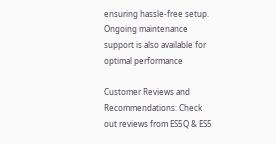ensuring hassle-free setup. Ongoing maintenance support is also available for optimal performance

Customer Reviews and Recommendations: Check out reviews from ES5Q & ES5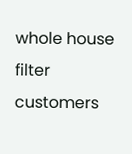whole house filter customers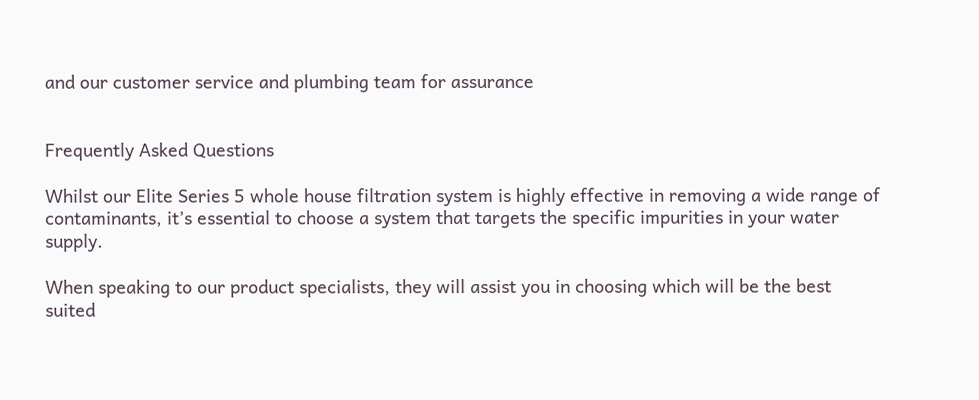and our customer service and plumbing team for assurance


Frequently Asked Questions

Whilst our Elite Series 5 whole house filtration system is highly effective in removing a wide range of contaminants, it’s essential to choose a system that targets the specific impurities in your water supply.

When speaking to our product specialists, they will assist you in choosing which will be the best suited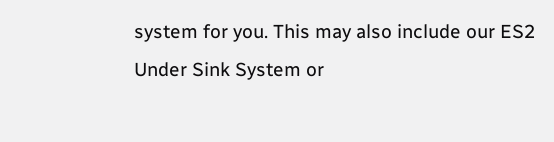system for you. This may also include our ES2 Under Sink System or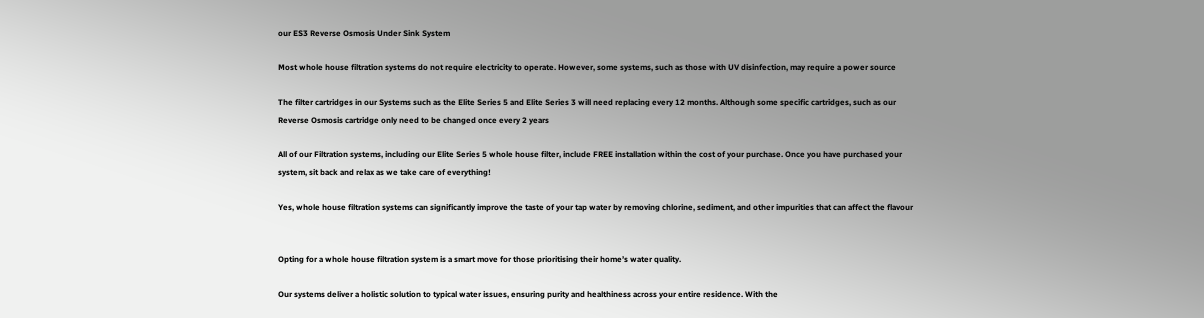our ES3 Reverse Osmosis Under Sink System

Most whole house filtration systems do not require electricity to operate. However, some systems, such as those with UV disinfection, may require a power source

The filter cartridges in our Systems such as the Elite Series 5 and Elite Series 3 will need replacing every 12 months. Although some specific cartridges, such as our Reverse Osmosis cartridge only need to be changed once every 2 years

All of our Filtration systems, including our Elite Series 5 whole house filter, include FREE installation within the cost of your purchase. Once you have purchased your system, sit back and relax as we take care of everything!

Yes, whole house filtration systems can significantly improve the taste of your tap water by removing chlorine, sediment, and other impurities that can affect the flavour


Opting for a whole house filtration system is a smart move for those prioritising their home’s water quality.

Our systems deliver a holistic solution to typical water issues, ensuring purity and healthiness across your entire residence. With the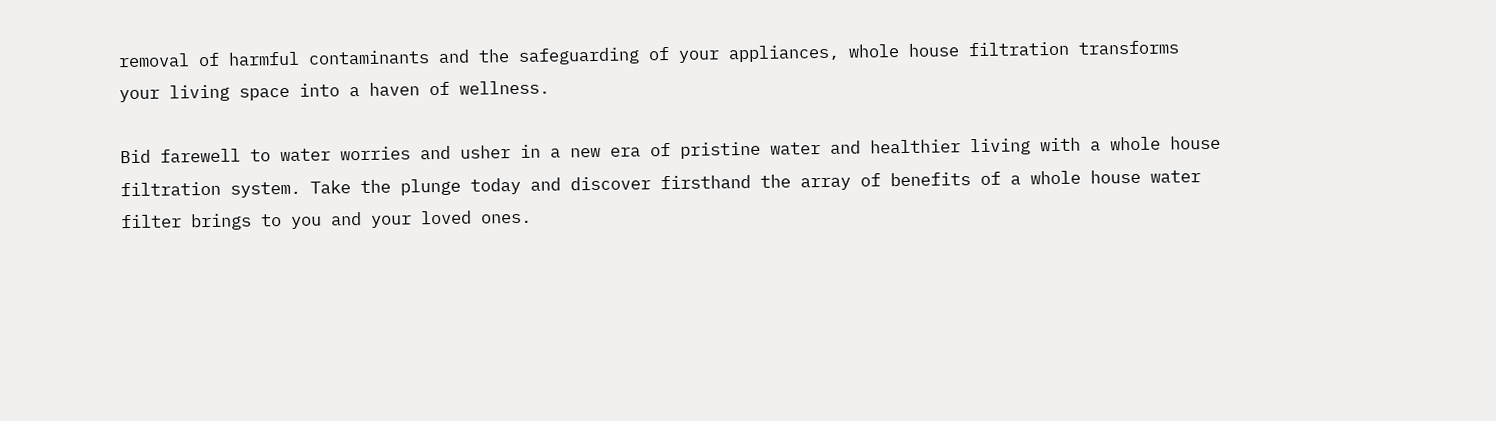removal of harmful contaminants and the safeguarding of your appliances, whole house filtration transforms your living space into a haven of wellness.

Bid farewell to water worries and usher in a new era of pristine water and healthier living with a whole house filtration system. Take the plunge today and discover firsthand the array of benefits of a whole house water filter brings to you and your loved ones.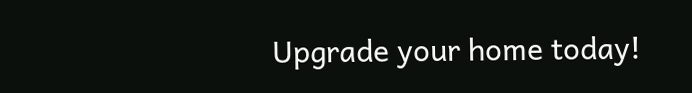Upgrade your home today!